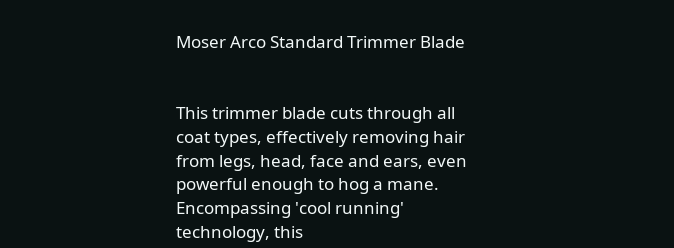Moser Arco Standard Trimmer Blade


This trimmer blade cuts through all coat types, effectively removing hair from legs, head, face and ears, even powerful enough to hog a mane.  Encompassing 'cool running' technology, this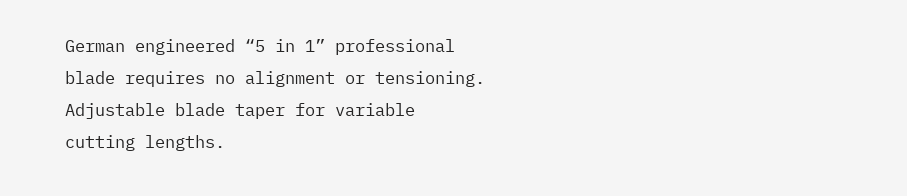German engineered “5 in 1” professional blade requires no alignment or tensioning. Adjustable blade taper for variable cutting lengths.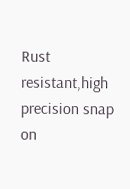Rust resistant,high precision snap on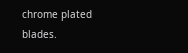chrome plated blades.